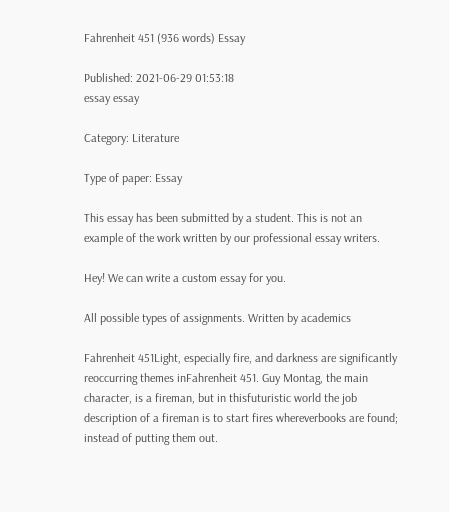Fahrenheit 451 (936 words) Essay

Published: 2021-06-29 01:53:18
essay essay

Category: Literature

Type of paper: Essay

This essay has been submitted by a student. This is not an example of the work written by our professional essay writers.

Hey! We can write a custom essay for you.

All possible types of assignments. Written by academics

Fahrenheit 451Light, especially fire, and darkness are significantly reoccurring themes inFahrenheit 451. Guy Montag, the main character, is a fireman, but in thisfuturistic world the job description of a fireman is to start fires whereverbooks are found; instead of putting them out.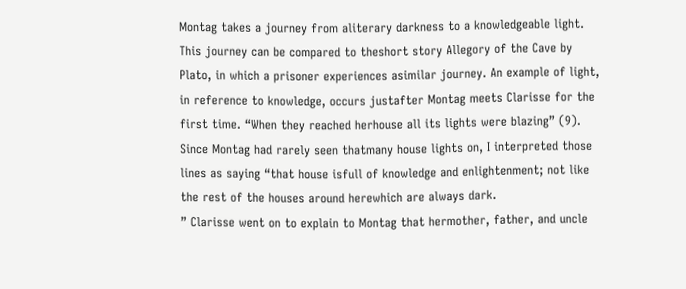Montag takes a journey from aliterary darkness to a knowledgeable light. This journey can be compared to theshort story Allegory of the Cave by Plato, in which a prisoner experiences asimilar journey. An example of light, in reference to knowledge, occurs justafter Montag meets Clarisse for the first time. “When they reached herhouse all its lights were blazing” (9). Since Montag had rarely seen thatmany house lights on, I interpreted those lines as saying “that house isfull of knowledge and enlightenment; not like the rest of the houses around herewhich are always dark.
” Clarisse went on to explain to Montag that hermother, father, and uncle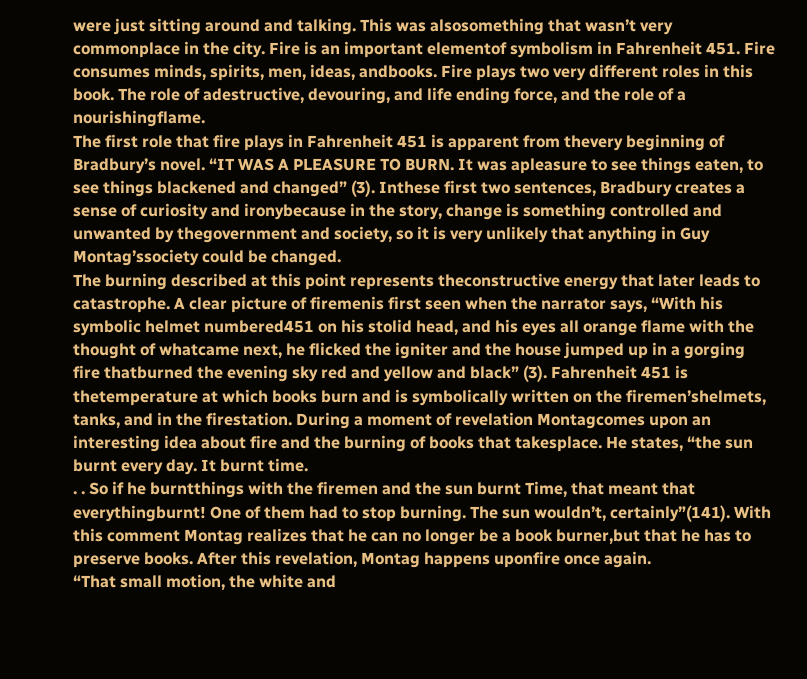were just sitting around and talking. This was alsosomething that wasn’t very commonplace in the city. Fire is an important elementof symbolism in Fahrenheit 451. Fire consumes minds, spirits, men, ideas, andbooks. Fire plays two very different roles in this book. The role of adestructive, devouring, and life ending force, and the role of a nourishingflame.
The first role that fire plays in Fahrenheit 451 is apparent from thevery beginning of Bradbury’s novel. “IT WAS A PLEASURE TO BURN. It was apleasure to see things eaten, to see things blackened and changed” (3). Inthese first two sentences, Bradbury creates a sense of curiosity and ironybecause in the story, change is something controlled and unwanted by thegovernment and society, so it is very unlikely that anything in Guy Montag’ssociety could be changed.
The burning described at this point represents theconstructive energy that later leads to catastrophe. A clear picture of firemenis first seen when the narrator says, “With his symbolic helmet numbered451 on his stolid head, and his eyes all orange flame with the thought of whatcame next, he flicked the igniter and the house jumped up in a gorging fire thatburned the evening sky red and yellow and black” (3). Fahrenheit 451 is thetemperature at which books burn and is symbolically written on the firemen’shelmets, tanks, and in the firestation. During a moment of revelation Montagcomes upon an interesting idea about fire and the burning of books that takesplace. He states, “the sun burnt every day. It burnt time.
. . So if he burntthings with the firemen and the sun burnt Time, that meant that everythingburnt! One of them had to stop burning. The sun wouldn’t, certainly”(141). With this comment Montag realizes that he can no longer be a book burner,but that he has to preserve books. After this revelation, Montag happens uponfire once again.
“That small motion, the white and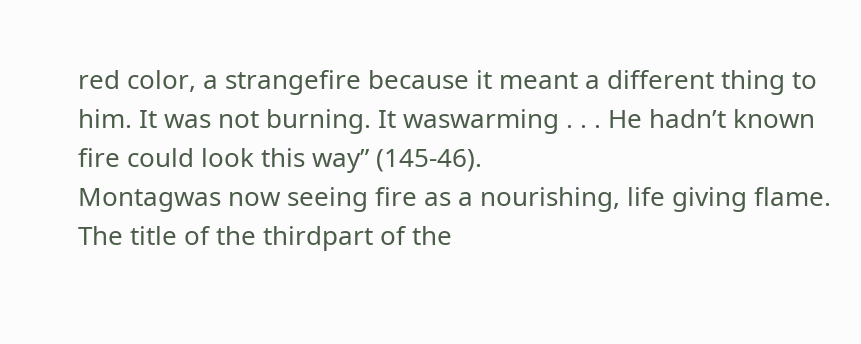red color, a strangefire because it meant a different thing to him. It was not burning. It waswarming . . . He hadn’t known fire could look this way” (145-46).
Montagwas now seeing fire as a nourishing, life giving flame. The title of the thirdpart of the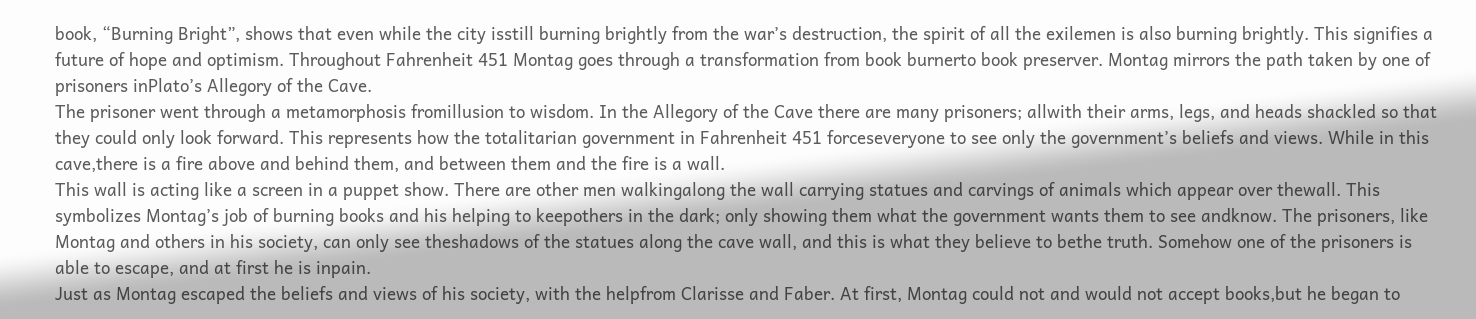book, “Burning Bright”, shows that even while the city isstill burning brightly from the war’s destruction, the spirit of all the exilemen is also burning brightly. This signifies a future of hope and optimism. Throughout Fahrenheit 451 Montag goes through a transformation from book burnerto book preserver. Montag mirrors the path taken by one of prisoners inPlato’s Allegory of the Cave.
The prisoner went through a metamorphosis fromillusion to wisdom. In the Allegory of the Cave there are many prisoners; allwith their arms, legs, and heads shackled so that they could only look forward. This represents how the totalitarian government in Fahrenheit 451 forceseveryone to see only the government’s beliefs and views. While in this cave,there is a fire above and behind them, and between them and the fire is a wall.
This wall is acting like a screen in a puppet show. There are other men walkingalong the wall carrying statues and carvings of animals which appear over thewall. This symbolizes Montag’s job of burning books and his helping to keepothers in the dark; only showing them what the government wants them to see andknow. The prisoners, like Montag and others in his society, can only see theshadows of the statues along the cave wall, and this is what they believe to bethe truth. Somehow one of the prisoners is able to escape, and at first he is inpain.
Just as Montag escaped the beliefs and views of his society, with the helpfrom Clarisse and Faber. At first, Montag could not and would not accept books,but he began to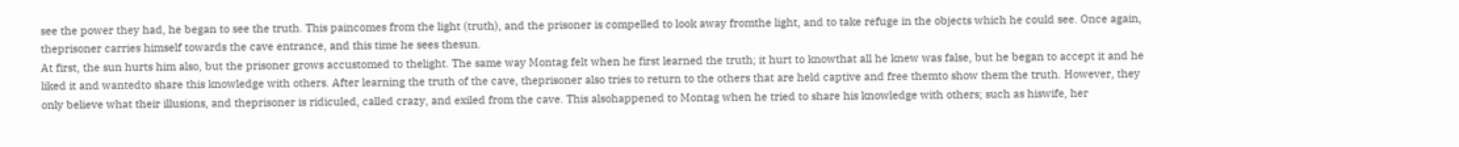see the power they had, he began to see the truth. This paincomes from the light (truth), and the prisoner is compelled to look away fromthe light, and to take refuge in the objects which he could see. Once again, theprisoner carries himself towards the cave entrance, and this time he sees thesun.
At first, the sun hurts him also, but the prisoner grows accustomed to thelight. The same way Montag felt when he first learned the truth; it hurt to knowthat all he knew was false, but he began to accept it and he liked it and wantedto share this knowledge with others. After learning the truth of the cave, theprisoner also tries to return to the others that are held captive and free themto show them the truth. However, they only believe what their illusions, and theprisoner is ridiculed, called crazy, and exiled from the cave. This alsohappened to Montag when he tried to share his knowledge with others; such as hiswife, her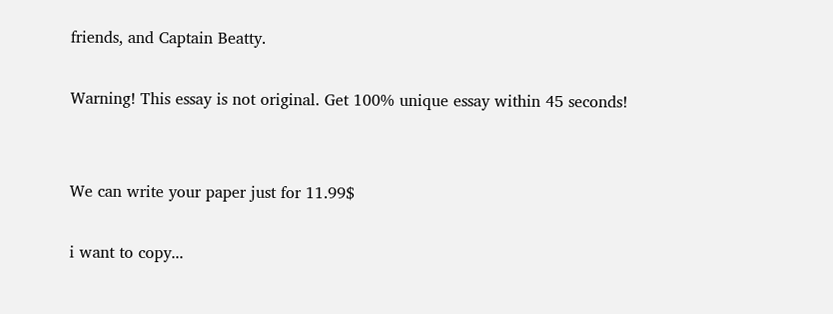friends, and Captain Beatty.

Warning! This essay is not original. Get 100% unique essay within 45 seconds!


We can write your paper just for 11.99$

i want to copy...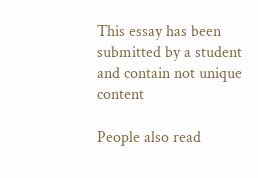This essay has been submitted by a student and contain not unique content

People also read